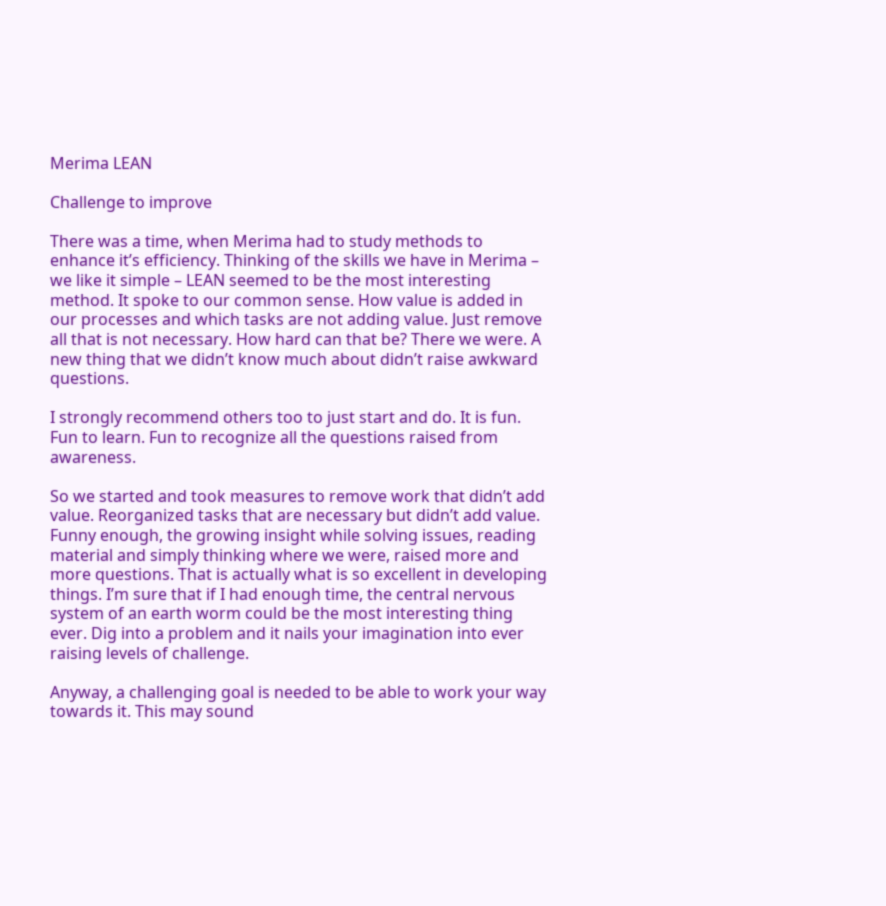Merima LEAN

Challenge to improve

There was a time, when Merima had to study methods to enhance it’s efficiency. Thinking of the skills we have in Merima – we like it simple – LEAN seemed to be the most interesting method. It spoke to our common sense. How value is added in our processes and which tasks are not adding value. Just remove all that is not necessary. How hard can that be? There we were. A new thing that we didn’t know much about didn’t raise awkward questions.

I strongly recommend others too to just start and do. It is fun. Fun to learn. Fun to recognize all the questions raised from awareness.

So we started and took measures to remove work that didn’t add value. Reorganized tasks that are necessary but didn’t add value. Funny enough, the growing insight while solving issues, reading material and simply thinking where we were, raised more and more questions. That is actually what is so excellent in developing things. I’m sure that if I had enough time, the central nervous system of an earth worm could be the most interesting thing ever. Dig into a problem and it nails your imagination into ever raising levels of challenge.

Anyway, a challenging goal is needed to be able to work your way towards it. This may sound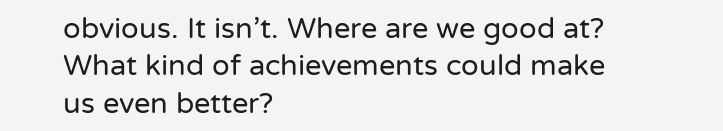obvious. It isn’t. Where are we good at? What kind of achievements could make us even better?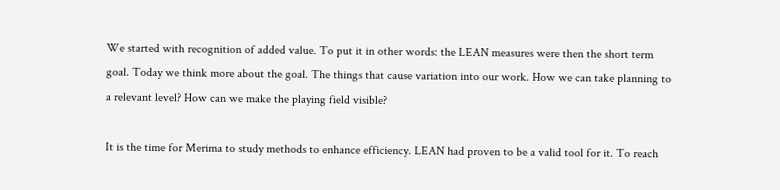We started with recognition of added value. To put it in other words: the LEAN measures were then the short term goal. Today we think more about the goal. The things that cause variation into our work. How we can take planning to a relevant level? How can we make the playing field visible?

It is the time for Merima to study methods to enhance efficiency. LEAN had proven to be a valid tool for it. To reach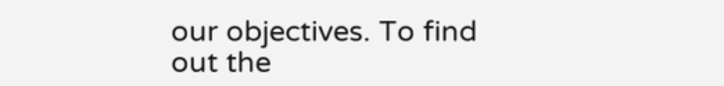our objectives. To find out the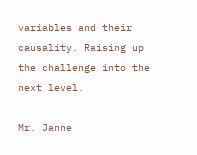variables and their causality. Raising up the challenge into the next level.

Mr. Janne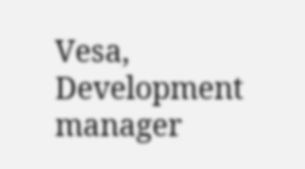Vesa, Development manager